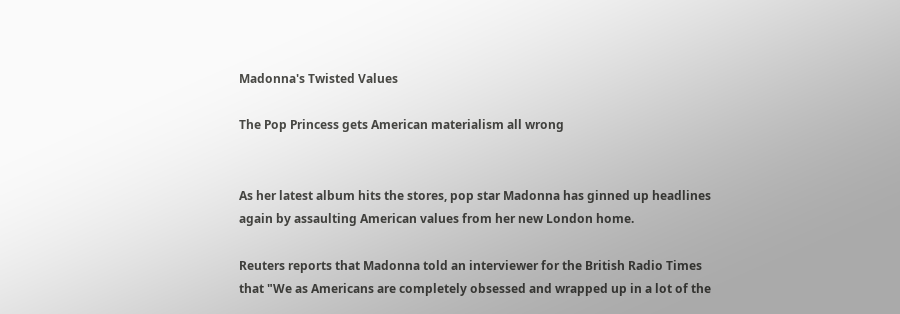Madonna's Twisted Values

The Pop Princess gets American materialism all wrong


As her latest album hits the stores, pop star Madonna has ginned up headlines again by assaulting American values from her new London home.

Reuters reports that Madonna told an interviewer for the British Radio Times that "We as Americans are completely obsessed and wrapped up in a lot of the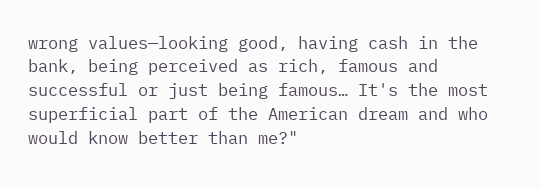wrong values—looking good, having cash in the bank, being perceived as rich, famous and successful or just being famous… It's the most superficial part of the American dream and who would know better than me?"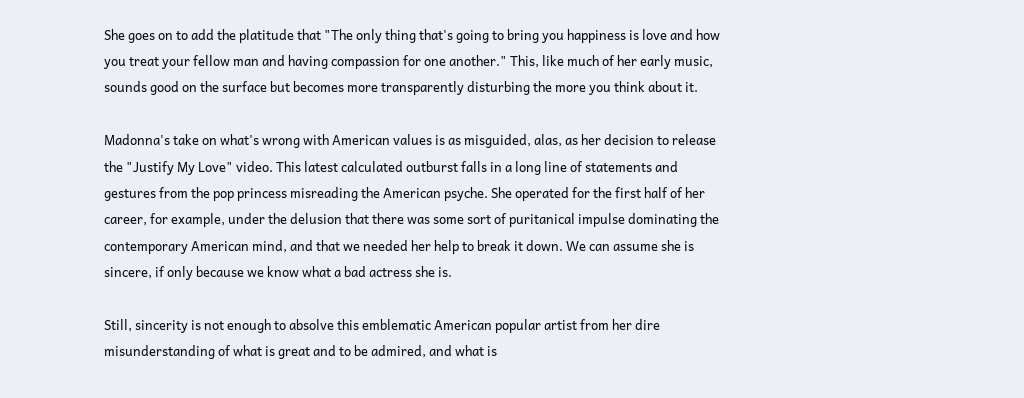She goes on to add the platitude that "The only thing that's going to bring you happiness is love and how you treat your fellow man and having compassion for one another." This, like much of her early music, sounds good on the surface but becomes more transparently disturbing the more you think about it.

Madonna's take on what's wrong with American values is as misguided, alas, as her decision to release the "Justify My Love" video. This latest calculated outburst falls in a long line of statements and gestures from the pop princess misreading the American psyche. She operated for the first half of her career, for example, under the delusion that there was some sort of puritanical impulse dominating the contemporary American mind, and that we needed her help to break it down. We can assume she is sincere, if only because we know what a bad actress she is.

Still, sincerity is not enough to absolve this emblematic American popular artist from her dire misunderstanding of what is great and to be admired, and what is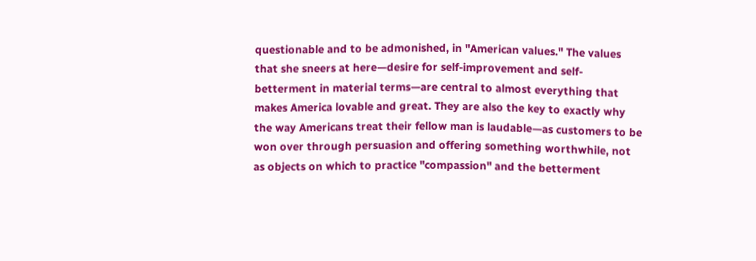questionable and to be admonished, in "American values." The values that she sneers at here—desire for self-improvement and self-betterment in material terms—are central to almost everything that makes America lovable and great. They are also the key to exactly why the way Americans treat their fellow man is laudable—as customers to be won over through persuasion and offering something worthwhile, not as objects on which to practice "compassion" and the betterment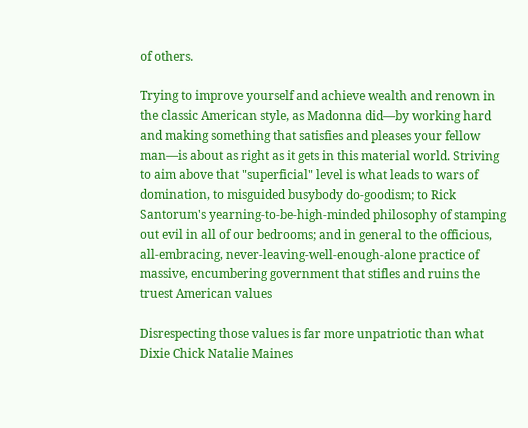of others.

Trying to improve yourself and achieve wealth and renown in the classic American style, as Madonna did—by working hard and making something that satisfies and pleases your fellow man—is about as right as it gets in this material world. Striving to aim above that "superficial" level is what leads to wars of domination, to misguided busybody do-goodism; to Rick Santorum's yearning-to-be-high-minded philosophy of stamping out evil in all of our bedrooms; and in general to the officious, all-embracing, never-leaving-well-enough-alone practice of massive, encumbering government that stifles and ruins the truest American values

Disrespecting those values is far more unpatriotic than what Dixie Chick Natalie Maines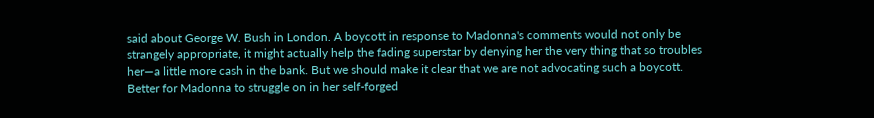said about George W. Bush in London. A boycott in response to Madonna's comments would not only be strangely appropriate, it might actually help the fading superstar by denying her the very thing that so troubles her—a little more cash in the bank. But we should make it clear that we are not advocating such a boycott. Better for Madonna to struggle on in her self-forged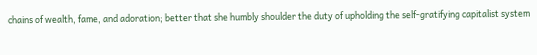chains of wealth, fame, and adoration; better that she humbly shoulder the duty of upholding the self-gratifying capitalist system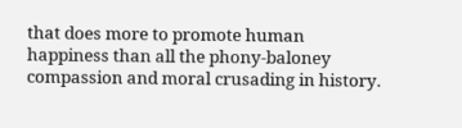that does more to promote human happiness than all the phony-baloney compassion and moral crusading in history.